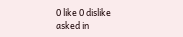0 like 0 dislike
asked in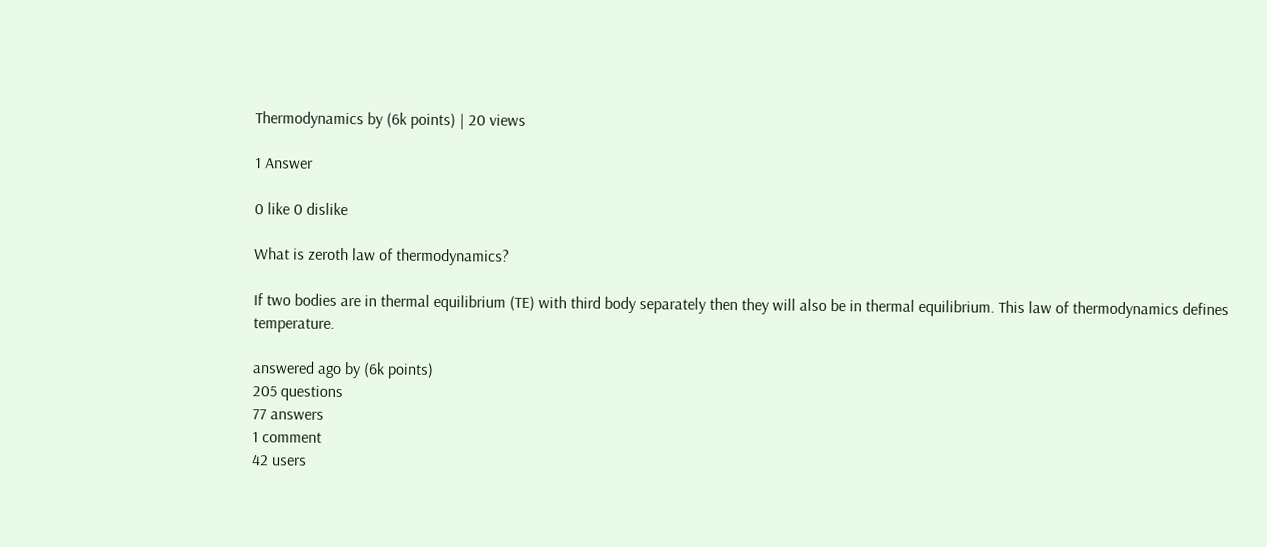Thermodynamics by (6k points) | 20 views

1 Answer

0 like 0 dislike

What is zeroth law of thermodynamics?

If two bodies are in thermal equilibrium (TE) with third body separately then they will also be in thermal equilibrium. This law of thermodynamics defines temperature.

answered ago by (6k points)
205 questions
77 answers
1 comment
42 users